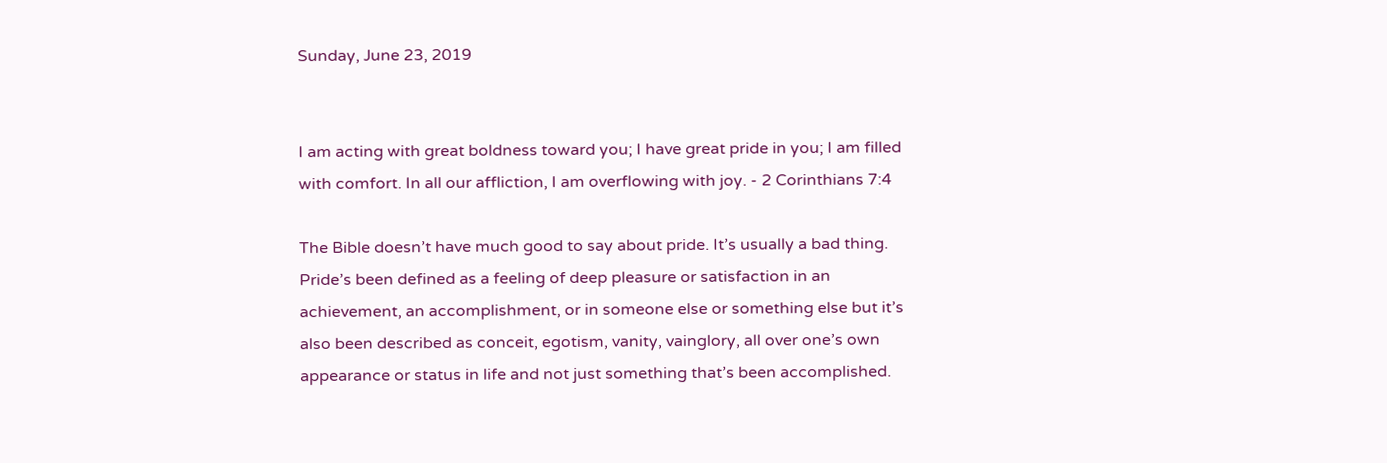Sunday, June 23, 2019


I am acting with great boldness toward you; I have great pride in you; I am filled with comfort. In all our affliction, I am overflowing with joy. - 2 Corinthians 7:4

The Bible doesn’t have much good to say about pride. It’s usually a bad thing. Pride’s been defined as a feeling of deep pleasure or satisfaction in an achievement, an accomplishment, or in someone else or something else but it’s also been described as conceit, egotism, vanity, vainglory, all over one’s own appearance or status in life and not just something that’s been accomplished.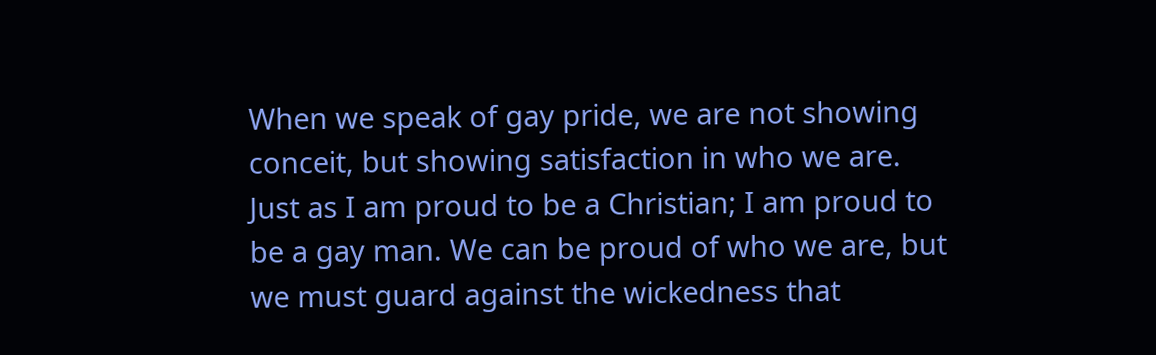When we speak of gay pride, we are not showing conceit, but showing satisfaction in who we are. Just as I am proud to be a Christian; I am proud to be a gay man. We can be proud of who we are, but we must guard against the wickedness that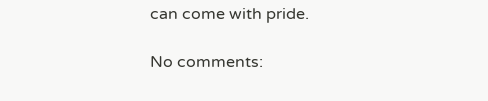can come with pride.

No comments: